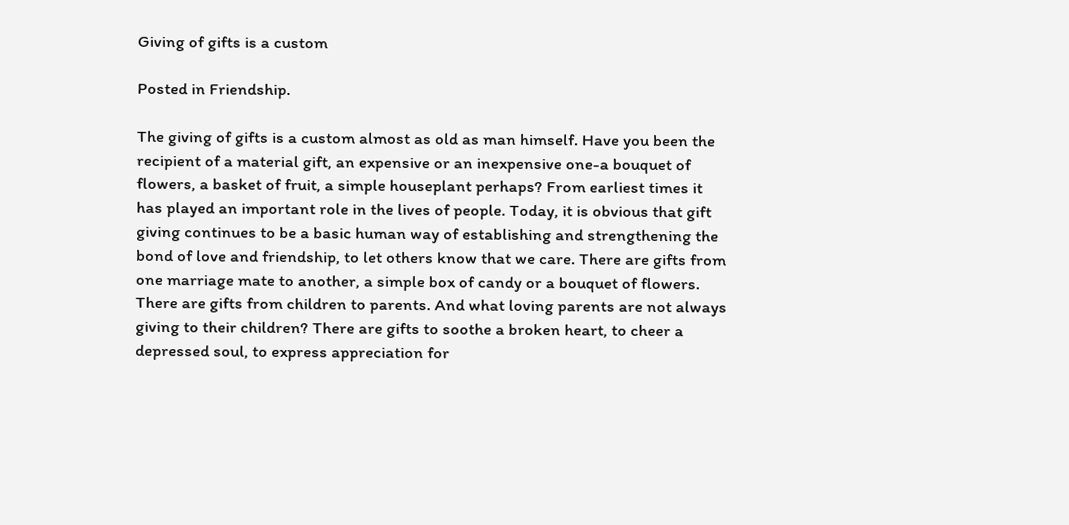Giving of gifts is a custom

Posted in Friendship.

The giving of gifts is a custom almost as old as man himself. Have you been the recipient of a material gift, an expensive or an inexpensive one-a bouquet of flowers, a basket of fruit, a simple houseplant perhaps? From earliest times it has played an important role in the lives of people. Today, it is obvious that gift giving continues to be a basic human way of establishing and strengthening the bond of love and friendship, to let others know that we care. There are gifts from one marriage mate to another, a simple box of candy or a bouquet of flowers. There are gifts from children to parents. And what loving parents are not always giving to their children? There are gifts to soothe a broken heart, to cheer a depressed soul, to express appreciation for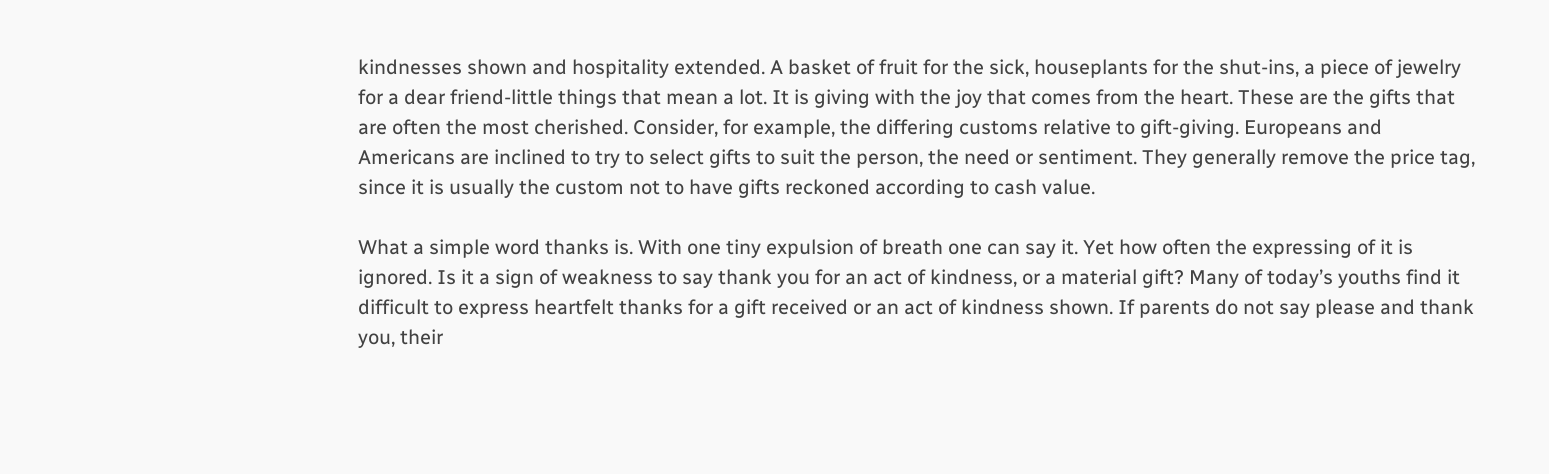kindnesses shown and hospitality extended. A basket of fruit for the sick, houseplants for the shut-ins, a piece of jewelry for a dear friend-little things that mean a lot. It is giving with the joy that comes from the heart. These are the gifts that are often the most cherished. Consider, for example, the differing customs relative to gift-giving. Europeans and Americans are inclined to try to select gifts to suit the person, the need or sentiment. They generally remove the price tag, since it is usually the custom not to have gifts reckoned according to cash value.

What a simple word thanks is. With one tiny expulsion of breath one can say it. Yet how often the expressing of it is ignored. Is it a sign of weakness to say thank you for an act of kindness, or a material gift? Many of today’s youths find it difficult to express heartfelt thanks for a gift received or an act of kindness shown. If parents do not say please and thank you, their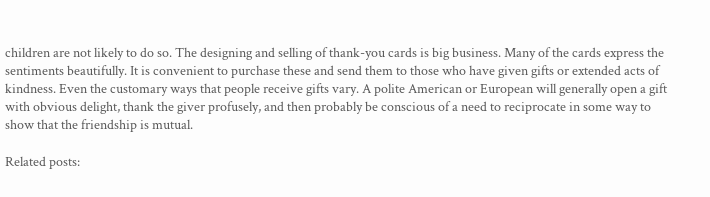children are not likely to do so. The designing and selling of thank-you cards is big business. Many of the cards express the sentiments beautifully. It is convenient to purchase these and send them to those who have given gifts or extended acts of kindness. Even the customary ways that people receive gifts vary. A polite American or European will generally open a gift with obvious delight, thank the giver profusely, and then probably be conscious of a need to reciprocate in some way to show that the friendship is mutual.

Related posts: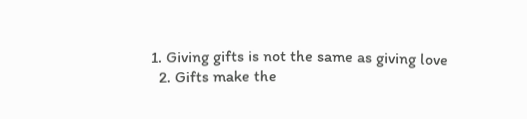1. Giving gifts is not the same as giving love
  2. Gifts make the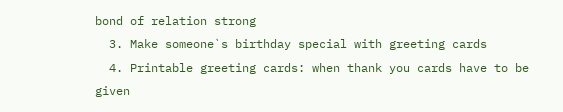bond of relation strong
  3. Make someone`s birthday special with greeting cards
  4. Printable greeting cards: when thank you cards have to be given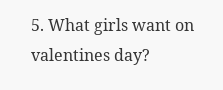5. What girls want on valentines day?